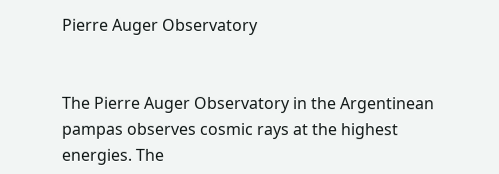Pierre Auger Observatory


The Pierre Auger Observatory in the Argentinean pampas observes cosmic rays at the highest energies. The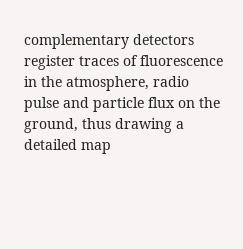complementary detectors register traces of fluorescence in the atmosphere, radio pulse and particle flux on the ground, thus drawing a detailed map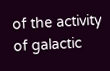of the activity of galactic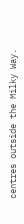centres outside the Milky Way.